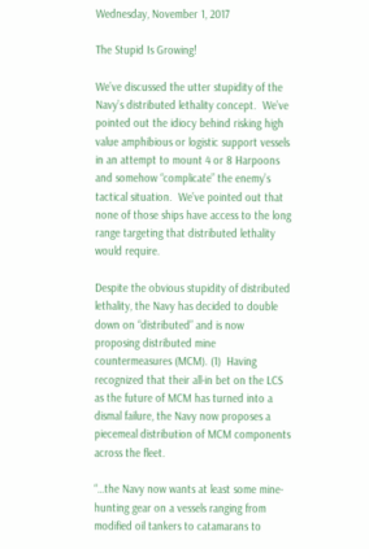Wednesday, November 1, 2017

The Stupid Is Growing!

We’ve discussed the utter stupidity of the Navy’s distributed lethality concept.  We’ve pointed out the idiocy behind risking high value amphibious or logistic support vessels in an attempt to mount 4 or 8 Harpoons and somehow “complicate” the enemy’s tactical situation.  We’ve pointed out that none of those ships have access to the long range targeting that distributed lethality would require.

Despite the obvious stupidity of distributed lethality, the Navy has decided to double down on “distributed” and is now proposing distributed mine countermeasures (MCM). (1)  Having recognized that their all-in bet on the LCS as the future of MCM has turned into a dismal failure, the Navy now proposes a piecemeal distribution of MCM components across the fleet.

“…the Navy now wants at least some mine-hunting gear on a vessels ranging from modified oil tankers to catamarans to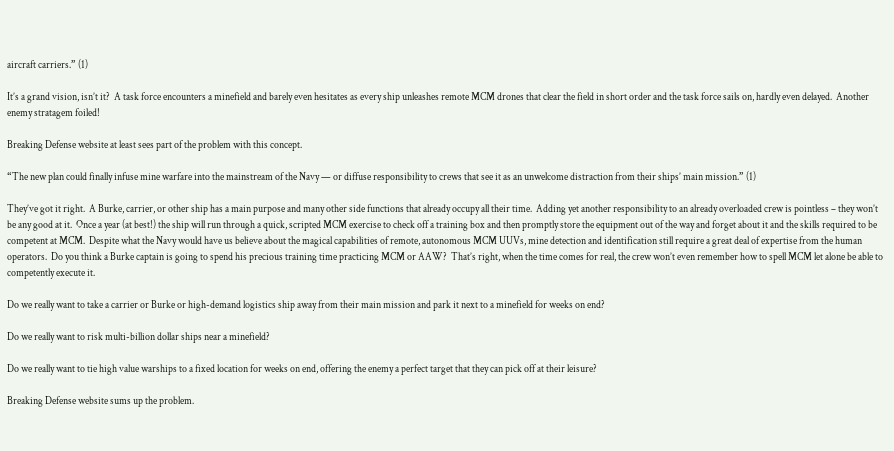aircraft carriers.” (1)

It’s a grand vision, isn’t it?  A task force encounters a minefield and barely even hesitates as every ship unleashes remote MCM drones that clear the field in short order and the task force sails on, hardly even delayed.  Another enemy stratagem foiled!

Breaking Defense website at least sees part of the problem with this concept.

“The new plan could finally infuse mine warfare into the mainstream of the Navy — or diffuse responsibility to crews that see it as an unwelcome distraction from their ships’ main mission.” (1)

They’ve got it right.  A Burke, carrier, or other ship has a main purpose and many other side functions that already occupy all their time.  Adding yet another responsibility to an already overloaded crew is pointless – they won’t be any good at it.  Once a year (at best!) the ship will run through a quick, scripted MCM exercise to check off a training box and then promptly store the equipment out of the way and forget about it and the skills required to be competent at MCM.  Despite what the Navy would have us believe about the magical capabilities of remote, autonomous MCM UUVs, mine detection and identification still require a great deal of expertise from the human operators.  Do you think a Burke captain is going to spend his precious training time practicing MCM or AAW?  That’s right, when the time comes for real, the crew won’t even remember how to spell MCM let alone be able to competently execute it.

Do we really want to take a carrier or Burke or high-demand logistics ship away from their main mission and park it next to a minefield for weeks on end?

Do we really want to risk multi-billion dollar ships near a minefield?

Do we really want to tie high value warships to a fixed location for weeks on end, offering the enemy a perfect target that they can pick off at their leisure?

Breaking Defense website sums up the problem.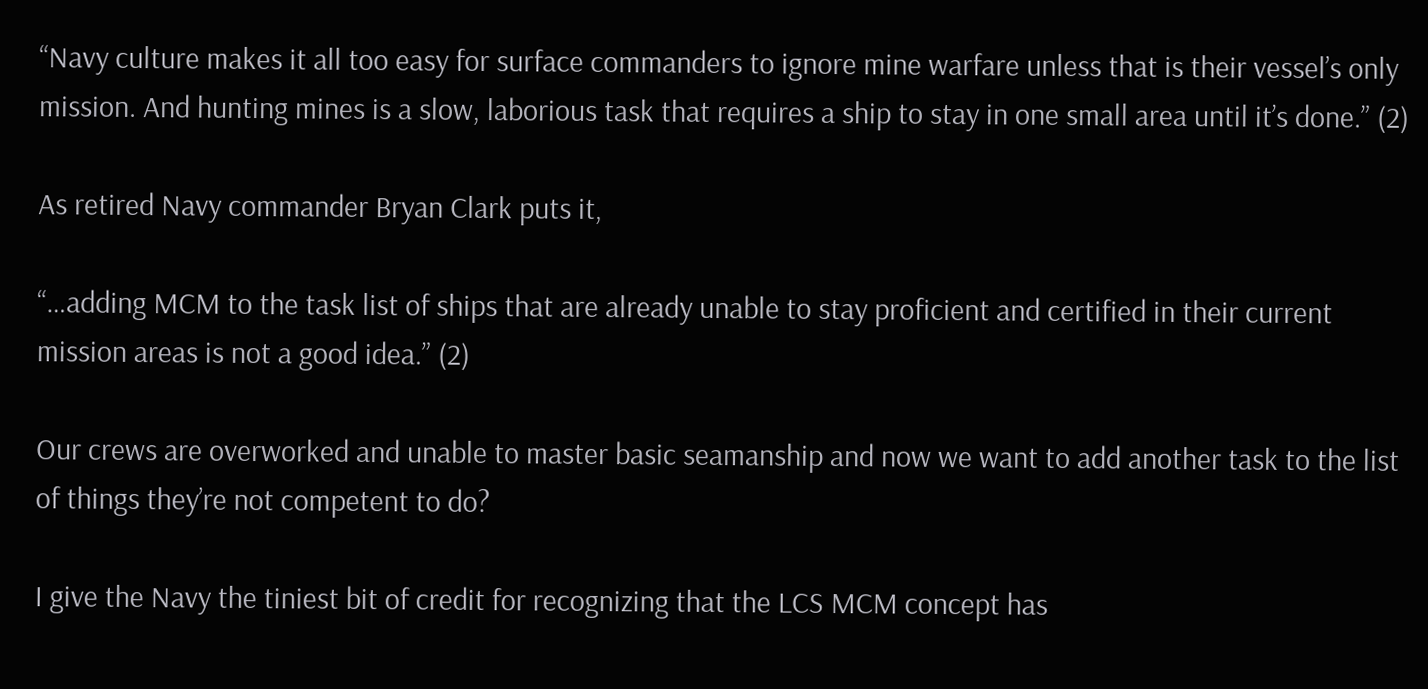“Navy culture makes it all too easy for surface commanders to ignore mine warfare unless that is their vessel’s only mission. And hunting mines is a slow, laborious task that requires a ship to stay in one small area until it’s done.” (2)

As retired Navy commander Bryan Clark puts it,

“…adding MCM to the task list of ships that are already unable to stay proficient and certified in their current mission areas is not a good idea.” (2)

Our crews are overworked and unable to master basic seamanship and now we want to add another task to the list of things they’re not competent to do?

I give the Navy the tiniest bit of credit for recognizing that the LCS MCM concept has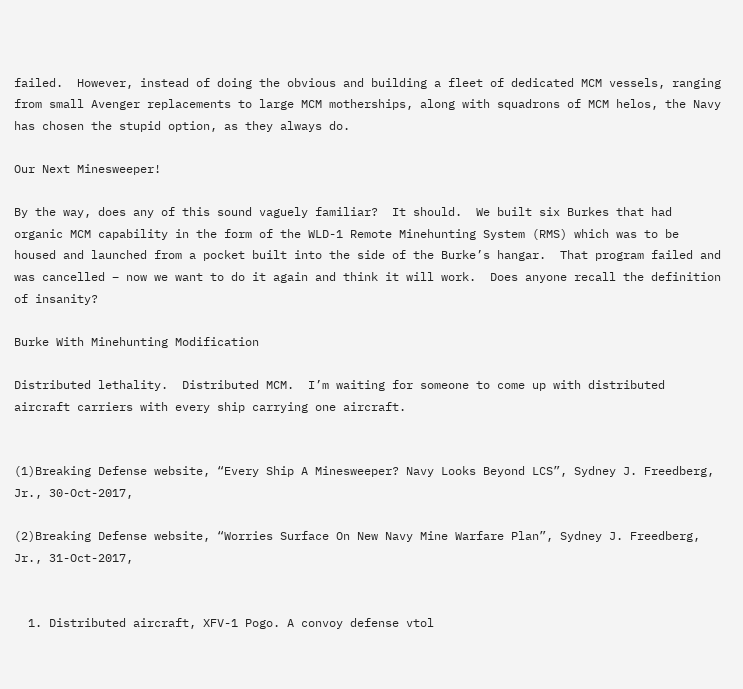failed.  However, instead of doing the obvious and building a fleet of dedicated MCM vessels, ranging from small Avenger replacements to large MCM motherships, along with squadrons of MCM helos, the Navy has chosen the stupid option, as they always do.

Our Next Minesweeper!

By the way, does any of this sound vaguely familiar?  It should.  We built six Burkes that had organic MCM capability in the form of the WLD-1 Remote Minehunting System (RMS) which was to be housed and launched from a pocket built into the side of the Burke’s hangar.  That program failed and was cancelled – now we want to do it again and think it will work.  Does anyone recall the definition of insanity?

Burke With Minehunting Modification

Distributed lethality.  Distributed MCM.  I’m waiting for someone to come up with distributed aircraft carriers with every ship carrying one aircraft.


(1)Breaking Defense website, “Every Ship A Minesweeper? Navy Looks Beyond LCS”, Sydney J. Freedberg, Jr., 30-Oct-2017,

(2)Breaking Defense website, “Worries Surface On New Navy Mine Warfare Plan”, Sydney J. Freedberg, Jr., 31-Oct-2017,


  1. Distributed aircraft, XFV-1 Pogo. A convoy defense vtol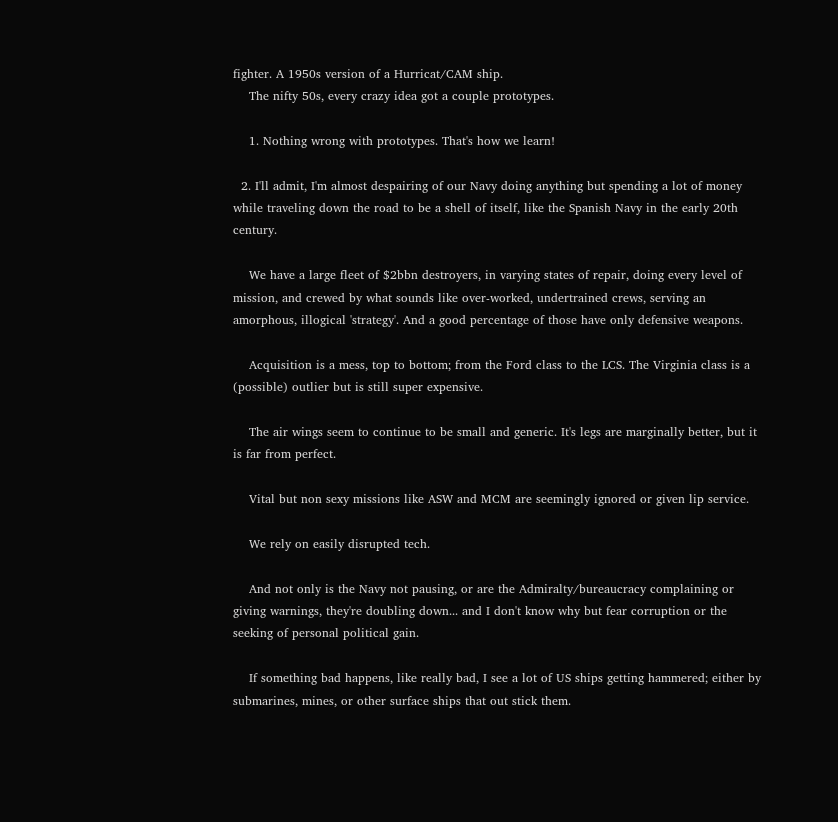fighter. A 1950s version of a Hurricat/CAM ship.
    The nifty 50s, every crazy idea got a couple prototypes.

    1. Nothing wrong with prototypes. That's how we learn!

  2. I'll admit, I'm almost despairing of our Navy doing anything but spending a lot of money while traveling down the road to be a shell of itself, like the Spanish Navy in the early 20th century.

    We have a large fleet of $2bbn destroyers, in varying states of repair, doing every level of mission, and crewed by what sounds like over-worked, undertrained crews, serving an amorphous, illogical 'strategy'. And a good percentage of those have only defensive weapons.

    Acquisition is a mess, top to bottom; from the Ford class to the LCS. The Virginia class is a (possible) outlier but is still super expensive.

    The air wings seem to continue to be small and generic. It's legs are marginally better, but it is far from perfect.

    Vital but non sexy missions like ASW and MCM are seemingly ignored or given lip service.

    We rely on easily disrupted tech.

    And not only is the Navy not pausing, or are the Admiralty/bureaucracy complaining or giving warnings, they're doubling down... and I don't know why but fear corruption or the seeking of personal political gain.

    If something bad happens, like really bad, I see a lot of US ships getting hammered; either by submarines, mines, or other surface ships that out stick them.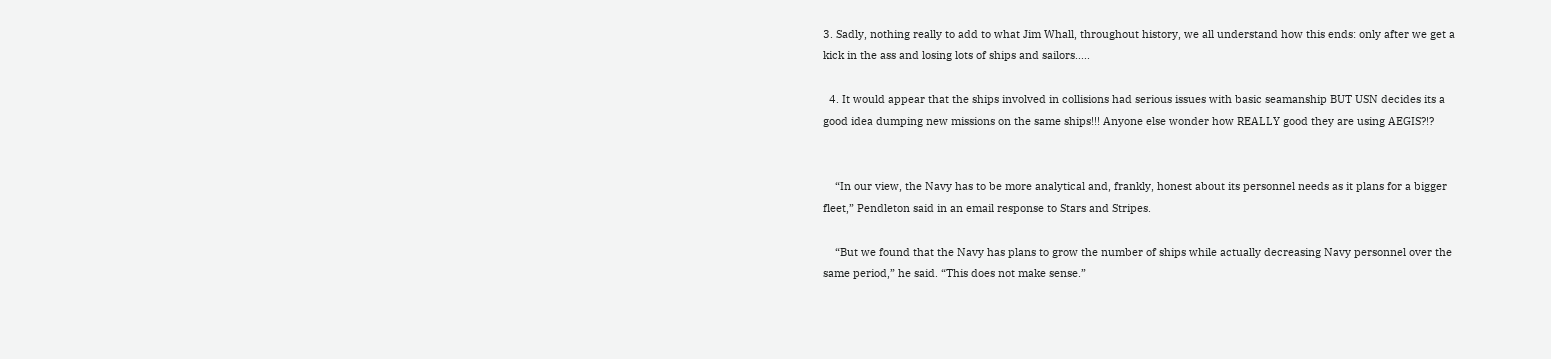3. Sadly, nothing really to add to what Jim Whall, throughout history, we all understand how this ends: only after we get a kick in the ass and losing lots of ships and sailors.....

  4. It would appear that the ships involved in collisions had serious issues with basic seamanship BUT USN decides its a good idea dumping new missions on the same ships!!! Anyone else wonder how REALLY good they are using AEGIS?!?


    “In our view, the Navy has to be more analytical and, frankly, honest about its personnel needs as it plans for a bigger fleet,” Pendleton said in an email response to Stars and Stripes.

    “But we found that the Navy has plans to grow the number of ships while actually decreasing Navy personnel over the same period,” he said. “This does not make sense.”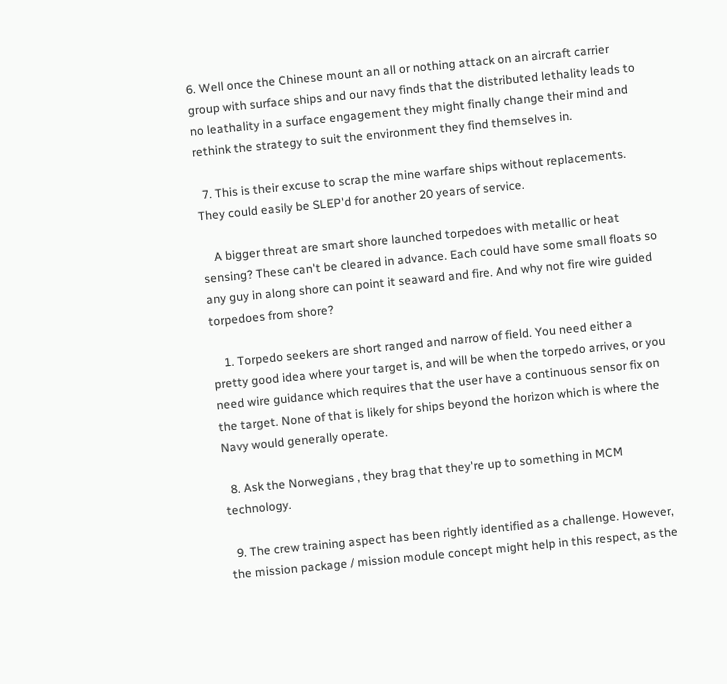6. Well once the Chinese mount an all or nothing attack on an aircraft carrier group with surface ships and our navy finds that the distributed lethality leads to no leathality in a surface engagement they might finally change their mind and rethink the strategy to suit the environment they find themselves in.

  7. This is their excuse to scrap the mine warfare ships without replacements. They could easily be SLEP'd for another 20 years of service.

    A bigger threat are smart shore launched torpedoes with metallic or heat sensing? These can't be cleared in advance. Each could have some small floats so any guy in along shore can point it seaward and fire. And why not fire wire guided torpedoes from shore?

    1. Torpedo seekers are short ranged and narrow of field. You need either a pretty good idea where your target is, and will be when the torpedo arrives, or you need wire guidance which requires that the user have a continuous sensor fix on the target. None of that is likely for ships beyond the horizon which is where the Navy would generally operate.

  8. Ask the Norwegians , they brag that they're up to something in MCM technology.

  9. The crew training aspect has been rightly identified as a challenge. However, the mission package / mission module concept might help in this respect, as the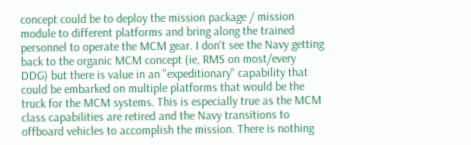concept could be to deploy the mission package / mission module to different platforms and bring along the trained personnel to operate the MCM gear. I don't see the Navy getting back to the organic MCM concept (ie, RMS on most/every DDG) but there is value in an "expeditionary" capability that could be embarked on multiple platforms that would be the truck for the MCM systems. This is especially true as the MCM class capabilities are retired and the Navy transitions to offboard vehicles to accomplish the mission. There is nothing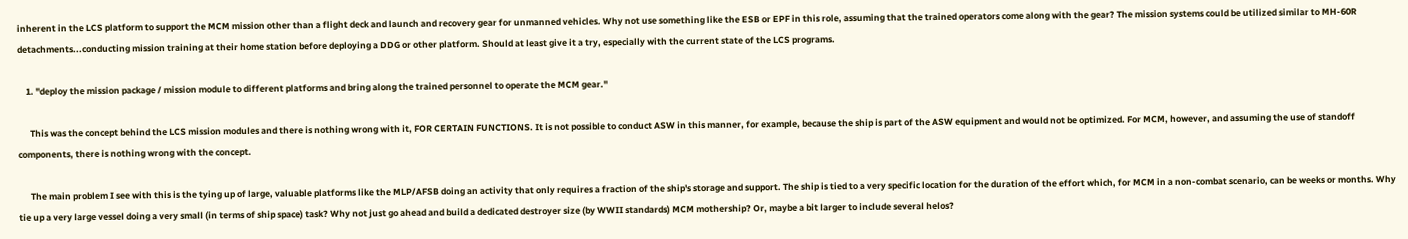inherent in the LCS platform to support the MCM mission other than a flight deck and launch and recovery gear for unmanned vehicles. Why not use something like the ESB or EPF in this role, assuming that the trained operators come along with the gear? The mission systems could be utilized similar to MH-60R detachments...conducting mission training at their home station before deploying a DDG or other platform. Should at least give it a try, especially with the current state of the LCS programs.

    1. "deploy the mission package / mission module to different platforms and bring along the trained personnel to operate the MCM gear."

      This was the concept behind the LCS mission modules and there is nothing wrong with it, FOR CERTAIN FUNCTIONS. It is not possible to conduct ASW in this manner, for example, because the ship is part of the ASW equipment and would not be optimized. For MCM, however, and assuming the use of standoff components, there is nothing wrong with the concept.

      The main problem I see with this is the tying up of large, valuable platforms like the MLP/AFSB doing an activity that only requires a fraction of the ship's storage and support. The ship is tied to a very specific location for the duration of the effort which, for MCM in a non-combat scenario, can be weeks or months. Why tie up a very large vessel doing a very small (in terms of ship space) task? Why not just go ahead and build a dedicated destroyer size (by WWII standards) MCM mothership? Or, maybe a bit larger to include several helos?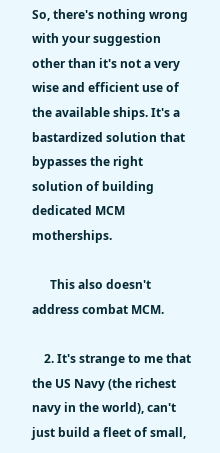So, there's nothing wrong with your suggestion other than it's not a very wise and efficient use of the available ships. It's a bastardized solution that bypasses the right solution of building dedicated MCM motherships.

      This also doesn't address combat MCM.

    2. It's strange to me that the US Navy (the richest navy in the world), can't just build a fleet of small,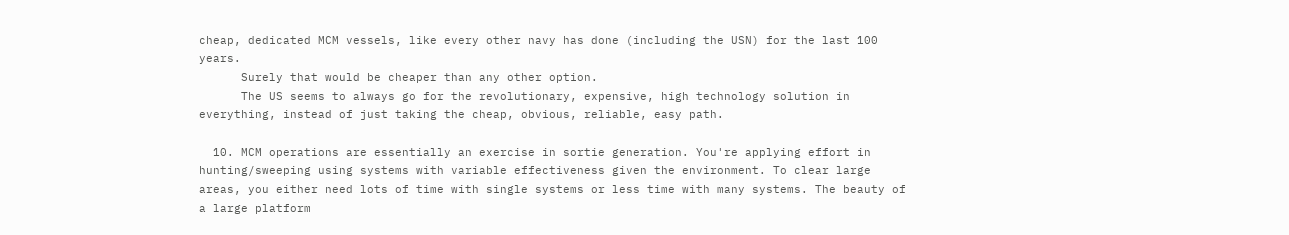cheap, dedicated MCM vessels, like every other navy has done (including the USN) for the last 100 years.
      Surely that would be cheaper than any other option.
      The US seems to always go for the revolutionary, expensive, high technology solution in everything, instead of just taking the cheap, obvious, reliable, easy path.

  10. MCM operations are essentially an exercise in sortie generation. You're applying effort in hunting/sweeping using systems with variable effectiveness given the environment. To clear large areas, you either need lots of time with single systems or less time with many systems. The beauty of a large platform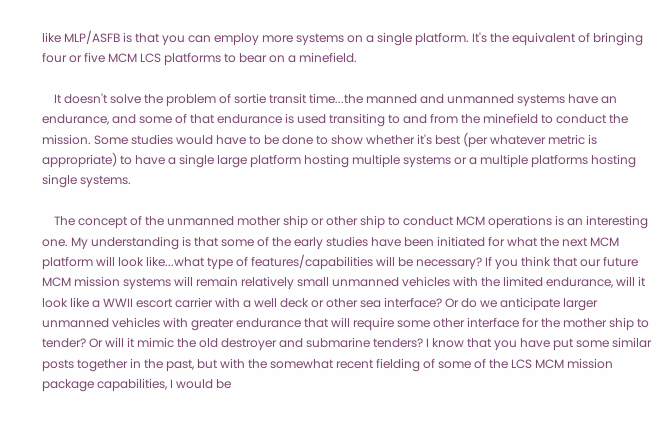like MLP/ASFB is that you can employ more systems on a single platform. It's the equivalent of bringing four or five MCM LCS platforms to bear on a minefield.

    It doesn't solve the problem of sortie transit time...the manned and unmanned systems have an endurance, and some of that endurance is used transiting to and from the minefield to conduct the mission. Some studies would have to be done to show whether it's best (per whatever metric is appropriate) to have a single large platform hosting multiple systems or a multiple platforms hosting single systems.

    The concept of the unmanned mother ship or other ship to conduct MCM operations is an interesting one. My understanding is that some of the early studies have been initiated for what the next MCM platform will look like...what type of features/capabilities will be necessary? If you think that our future MCM mission systems will remain relatively small unmanned vehicles with the limited endurance, will it look like a WWII escort carrier with a well deck or other sea interface? Or do we anticipate larger unmanned vehicles with greater endurance that will require some other interface for the mother ship to tender? Or will it mimic the old destroyer and submarine tenders? I know that you have put some similar posts together in the past, but with the somewhat recent fielding of some of the LCS MCM mission package capabilities, I would be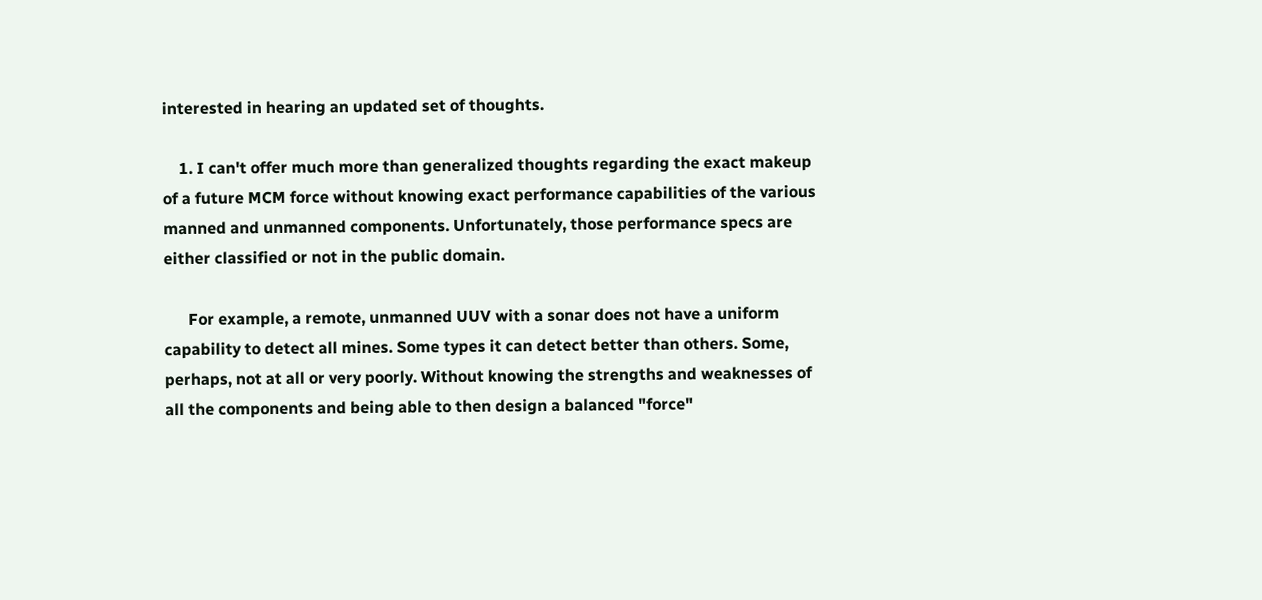interested in hearing an updated set of thoughts.

    1. I can't offer much more than generalized thoughts regarding the exact makeup of a future MCM force without knowing exact performance capabilities of the various manned and unmanned components. Unfortunately, those performance specs are either classified or not in the public domain.

      For example, a remote, unmanned UUV with a sonar does not have a uniform capability to detect all mines. Some types it can detect better than others. Some, perhaps, not at all or very poorly. Without knowing the strengths and weaknesses of all the components and being able to then design a balanced "force"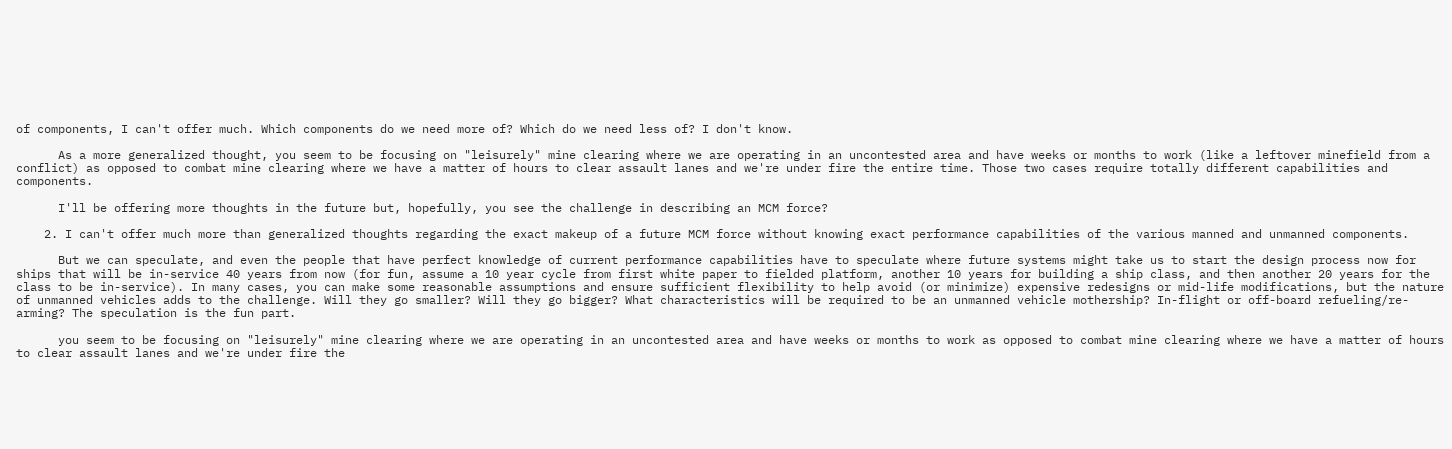of components, I can't offer much. Which components do we need more of? Which do we need less of? I don't know.

      As a more generalized thought, you seem to be focusing on "leisurely" mine clearing where we are operating in an uncontested area and have weeks or months to work (like a leftover minefield from a conflict) as opposed to combat mine clearing where we have a matter of hours to clear assault lanes and we're under fire the entire time. Those two cases require totally different capabilities and components.

      I'll be offering more thoughts in the future but, hopefully, you see the challenge in describing an MCM force?

    2. I can't offer much more than generalized thoughts regarding the exact makeup of a future MCM force without knowing exact performance capabilities of the various manned and unmanned components.

      But we can speculate, and even the people that have perfect knowledge of current performance capabilities have to speculate where future systems might take us to start the design process now for ships that will be in-service 40 years from now (for fun, assume a 10 year cycle from first white paper to fielded platform, another 10 years for building a ship class, and then another 20 years for the class to be in-service). In many cases, you can make some reasonable assumptions and ensure sufficient flexibility to help avoid (or minimize) expensive redesigns or mid-life modifications, but the nature of unmanned vehicles adds to the challenge. Will they go smaller? Will they go bigger? What characteristics will be required to be an unmanned vehicle mothership? In-flight or off-board refueling/re-arming? The speculation is the fun part.

      you seem to be focusing on "leisurely" mine clearing where we are operating in an uncontested area and have weeks or months to work as opposed to combat mine clearing where we have a matter of hours to clear assault lanes and we're under fire the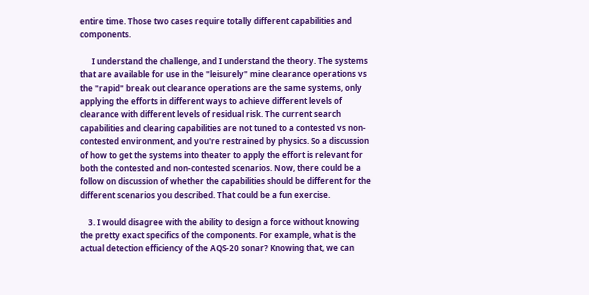entire time. Those two cases require totally different capabilities and components.

      I understand the challenge, and I understand the theory. The systems that are available for use in the "leisurely" mine clearance operations vs the "rapid" break out clearance operations are the same systems, only applying the efforts in different ways to achieve different levels of clearance with different levels of residual risk. The current search capabilities and clearing capabilities are not tuned to a contested vs non-contested environment, and you're restrained by physics. So a discussion of how to get the systems into theater to apply the effort is relevant for both the contested and non-contested scenarios. Now, there could be a follow on discussion of whether the capabilities should be different for the different scenarios you described. That could be a fun exercise.

    3. I would disagree with the ability to design a force without knowing the pretty exact specifics of the components. For example, what is the actual detection efficiency of the AQS-20 sonar? Knowing that, we can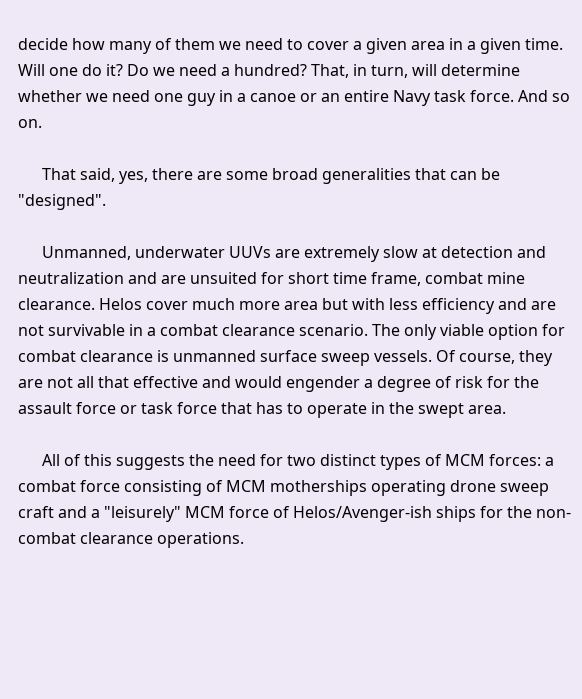decide how many of them we need to cover a given area in a given time. Will one do it? Do we need a hundred? That, in turn, will determine whether we need one guy in a canoe or an entire Navy task force. And so on.

      That said, yes, there are some broad generalities that can be "designed".

      Unmanned, underwater UUVs are extremely slow at detection and neutralization and are unsuited for short time frame, combat mine clearance. Helos cover much more area but with less efficiency and are not survivable in a combat clearance scenario. The only viable option for combat clearance is unmanned surface sweep vessels. Of course, they are not all that effective and would engender a degree of risk for the assault force or task force that has to operate in the swept area.

      All of this suggests the need for two distinct types of MCM forces: a combat force consisting of MCM motherships operating drone sweep craft and a "leisurely" MCM force of Helos/Avenger-ish ships for the non-combat clearance operations.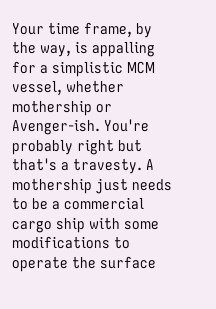Your time frame, by the way, is appalling for a simplistic MCM vessel, whether mothership or Avenger-ish. You're probably right but that's a travesty. A mothership just needs to be a commercial cargo ship with some modifications to operate the surface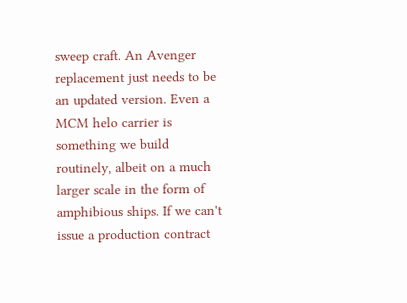sweep craft. An Avenger replacement just needs to be an updated version. Even a MCM helo carrier is something we build routinely, albeit on a much larger scale in the form of amphibious ships. If we can't issue a production contract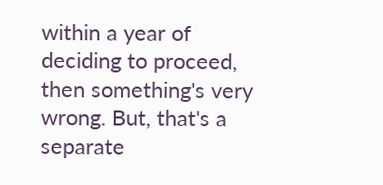within a year of deciding to proceed, then something's very wrong. But, that's a separate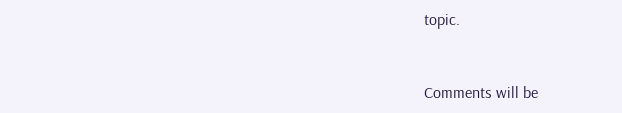topic.


Comments will be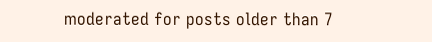moderated for posts older than 7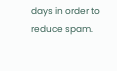days in order to reduce spam.